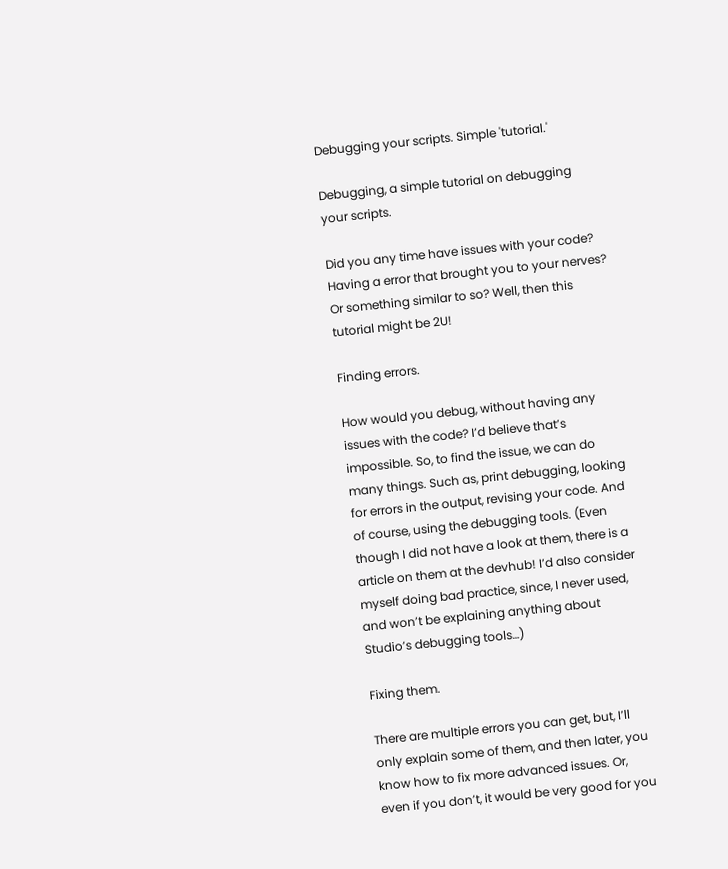Debugging your scripts. Simple 'tutorial.'

Debugging, a simple tutorial on debugging your scripts.

Did you any time have issues with your code? Having a error that brought you to your nerves? Or something similar to so? Well, then this tutorial might be 2U!

Finding errors.

How would you debug, without having any issues with the code? I’d believe that’s impossible. So, to find the issue, we can do many things. Such as, print debugging, looking for errors in the output, revising your code. And of course, using the debugging tools. (Even though I did not have a look at them, there is a article on them at the devhub! I’d also consider myself doing bad practice, since, I never used, and won’t be explaining anything about Studio’s debugging tools…)

Fixing them.

There are multiple errors you can get, but, I’ll only explain some of them, and then later, you know how to fix more advanced issues. Or, even if you don’t, it would be very good for you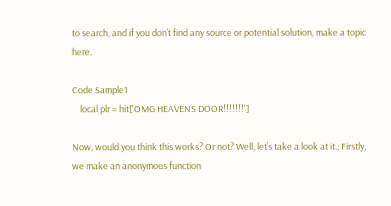to search, and if you don’t find any source or potential solution, make a topic here.

Code Sample1
    local plr = hit['OMG HEAVENS DOOR!!!!!!!']

Now, would you think this works? Or not? Well, let’s take a look at it.; Firstly, we make an anonymous function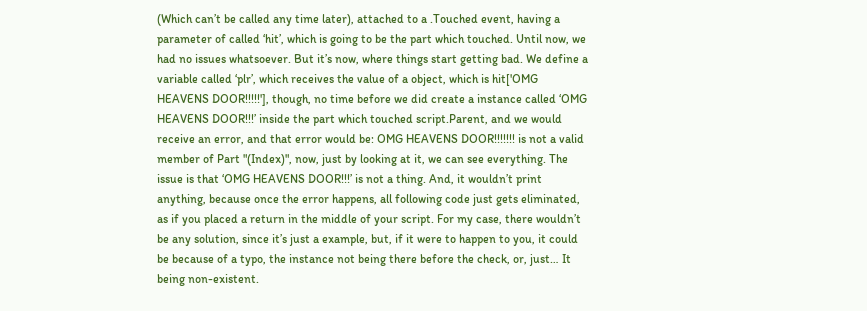(Which can’t be called any time later), attached to a .Touched event, having a parameter of called ‘hit’, which is going to be the part which touched. Until now, we had no issues whatsoever. But it’s now, where things start getting bad. We define a variable called ‘plr’, which receives the value of a object, which is hit['OMG HEAVENS DOOR!!!!!'], though, no time before we did create a instance called ‘OMG HEAVENS DOOR!!!’ inside the part which touched script.Parent, and we would receive an error, and that error would be: OMG HEAVENS DOOR!!!!!!! is not a valid member of Part "(Index)", now, just by looking at it, we can see everything. The issue is that ‘OMG HEAVENS DOOR!!!’ is not a thing. And, it wouldn’t print anything, because once the error happens, all following code just gets eliminated, as if you placed a return in the middle of your script. For my case, there wouldn’t be any solution, since it’s just a example, but, if it were to happen to you, it could be because of a typo, the instance not being there before the check, or, just… It being non-existent.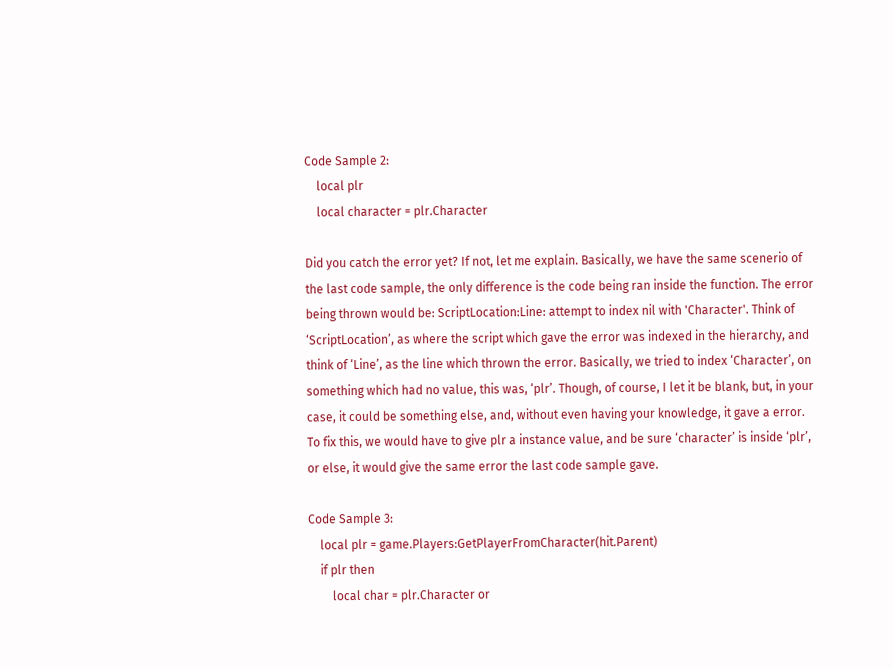Code Sample 2:
    local plr
    local character = plr.Character

Did you catch the error yet? If not, let me explain. Basically, we have the same scenerio of the last code sample, the only difference is the code being ran inside the function. The error being thrown would be: ScriptLocation:Line: attempt to index nil with 'Character'. Think of ‘ScriptLocation’, as where the script which gave the error was indexed in the hierarchy, and think of ‘Line’, as the line which thrown the error. Basically, we tried to index ‘Character’, on something which had no value, this was, ‘plr’. Though, of course, I let it be blank, but, in your case, it could be something else, and, without even having your knowledge, it gave a error. To fix this, we would have to give plr a instance value, and be sure ‘character’ is inside ‘plr’, or else, it would give the same error the last code sample gave.

Code Sample 3:
    local plr = game.Players:GetPlayerFromCharacter(hit.Parent)
    if plr then
        local char = plr.Character or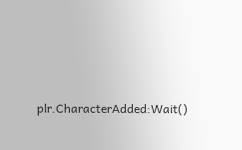plr.CharacterAdded:Wait()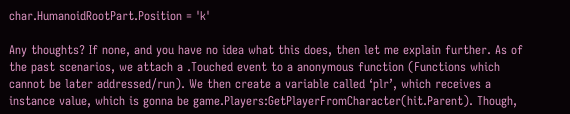char.HumanoidRootPart.Position = 'k'

Any thoughts? If none, and you have no idea what this does, then let me explain further. As of the past scenarios, we attach a .Touched event to a anonymous function (Functions which cannot be later addressed/run). We then create a variable called ‘plr’, which receives a instance value, which is gonna be game.Players:GetPlayerFromCharacter(hit.Parent). Though,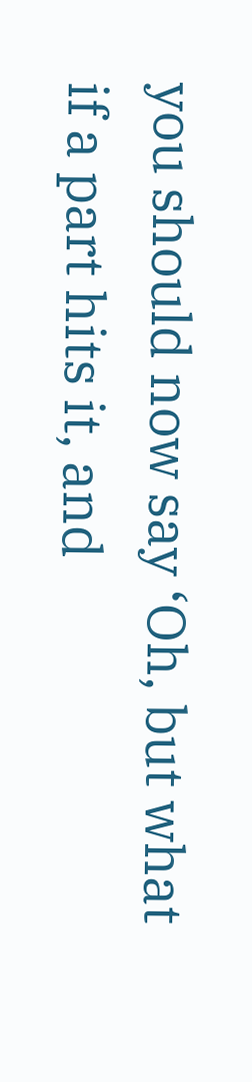you should now say ‘Oh, but what if a part hits it, and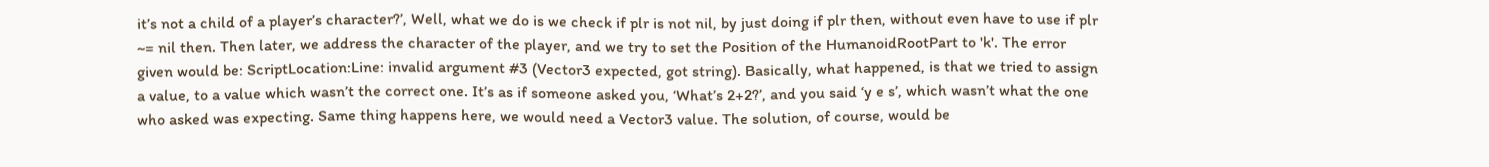it’s not a child of a player’s character?’, Well, what we do is we check if plr is not nil, by just doing if plr then, without even have to use if plr ~= nil then. Then later, we address the character of the player, and we try to set the Position of the HumanoidRootPart to 'k'. The error given would be: ScriptLocation:Line: invalid argument #3 (Vector3 expected, got string). Basically, what happened, is that we tried to assign a value, to a value which wasn’t the correct one. It’s as if someone asked you, ‘What’s 2+2?’, and you said ‘y e s’, which wasn’t what the one who asked was expecting. Same thing happens here, we would need a Vector3 value. The solution, of course, would be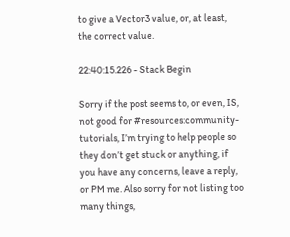to give a Vector3 value, or, at least, the correct value.

22:40:15.226 - Stack Begin

Sorry if the post seems to, or even, IS, not good for #resources:community-tutorials, I’m trying to help people so they don’t get stuck or anything, if you have any concerns, leave a reply, or PM me. Also sorry for not listing too many things,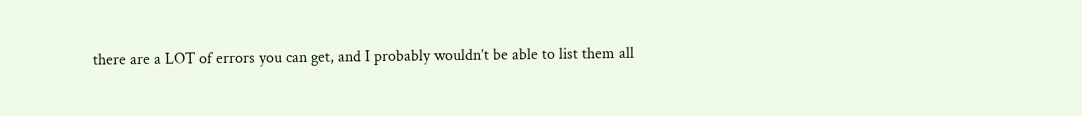there are a LOT of errors you can get, and I probably wouldn’t be able to list them all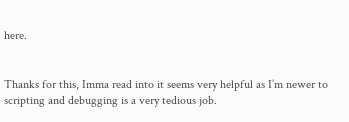here.


Thanks for this, Imma read into it seems very helpful as I’m newer to scripting and debugging is a very tedious job.